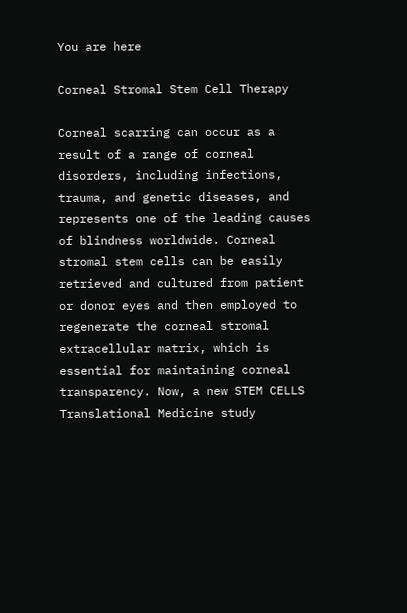You are here

Corneal Stromal Stem Cell Therapy

Corneal scarring can occur as a result of a range of corneal disorders, including infections, trauma, and genetic diseases, and represents one of the leading causes of blindness worldwide. Corneal stromal stem cells can be easily retrieved and cultured from patient or donor eyes and then employed to regenerate the corneal stromal extracellular matrix, which is essential for maintaining corneal transparency. Now, a new STEM CELLS Translational Medicine study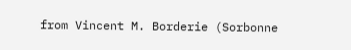from Vincent M. Borderie (Sorbonne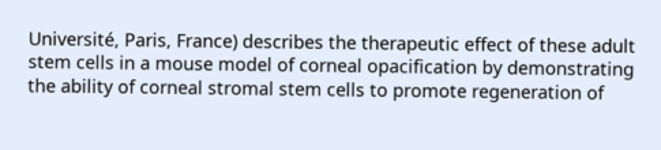Université, Paris, France) describes the therapeutic effect of these adult stem cells in a mouse model of corneal opacification by demonstrating the ability of corneal stromal stem cells to promote regeneration of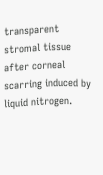transparent stromal tissue after corneal scarring induced by liquid nitrogen.